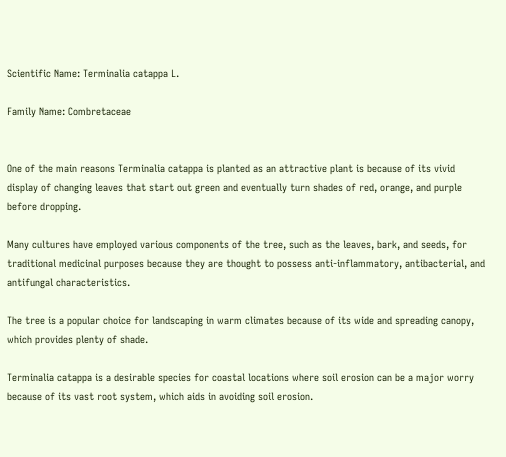Scientific Name: Terminalia catappa L.

Family Name: Combretaceae


One of the main reasons Terminalia catappa is planted as an attractive plant is because of its vivid display of changing leaves that start out green and eventually turn shades of red, orange, and purple before dropping.

Many cultures have employed various components of the tree, such as the leaves, bark, and seeds, for traditional medicinal purposes because they are thought to possess anti-inflammatory, antibacterial, and antifungal characteristics.

The tree is a popular choice for landscaping in warm climates because of its wide and spreading canopy, which provides plenty of shade.

Terminalia catappa is a desirable species for coastal locations where soil erosion can be a major worry because of its vast root system, which aids in avoiding soil erosion.